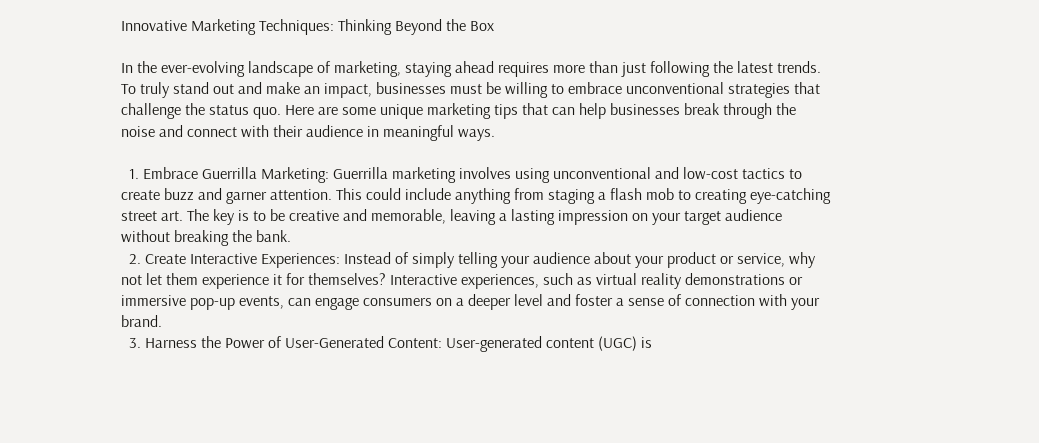Innovative Marketing Techniques: Thinking Beyond the Box

In the ever-evolving landscape of marketing, staying ahead requires more than just following the latest trends. To truly stand out and make an impact, businesses must be willing to embrace unconventional strategies that challenge the status quo. Here are some unique marketing tips that can help businesses break through the noise and connect with their audience in meaningful ways.

  1. Embrace Guerrilla Marketing: Guerrilla marketing involves using unconventional and low-cost tactics to create buzz and garner attention. This could include anything from staging a flash mob to creating eye-catching street art. The key is to be creative and memorable, leaving a lasting impression on your target audience without breaking the bank.
  2. Create Interactive Experiences: Instead of simply telling your audience about your product or service, why not let them experience it for themselves? Interactive experiences, such as virtual reality demonstrations or immersive pop-up events, can engage consumers on a deeper level and foster a sense of connection with your brand.
  3. Harness the Power of User-Generated Content: User-generated content (UGC) is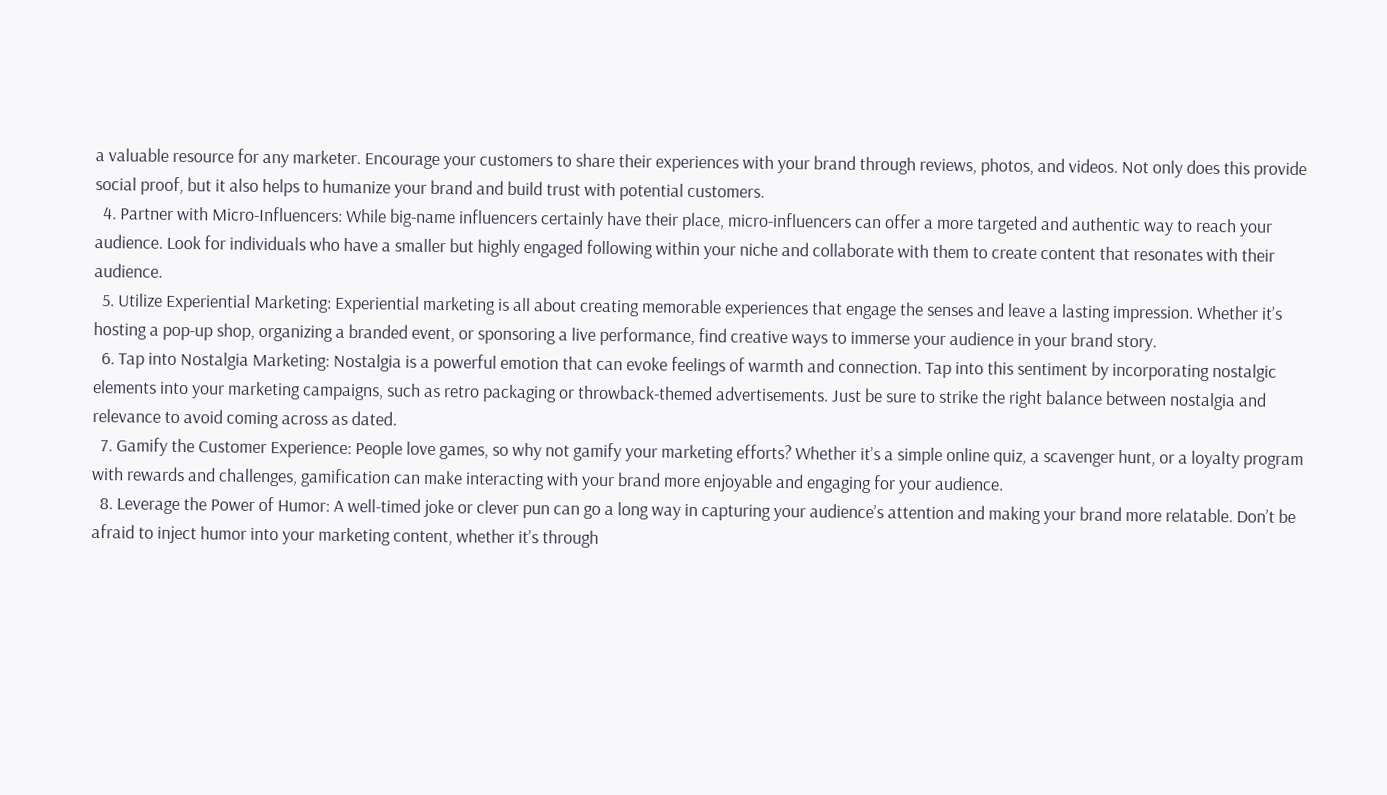a valuable resource for any marketer. Encourage your customers to share their experiences with your brand through reviews, photos, and videos. Not only does this provide social proof, but it also helps to humanize your brand and build trust with potential customers.
  4. Partner with Micro-Influencers: While big-name influencers certainly have their place, micro-influencers can offer a more targeted and authentic way to reach your audience. Look for individuals who have a smaller but highly engaged following within your niche and collaborate with them to create content that resonates with their audience.
  5. Utilize Experiential Marketing: Experiential marketing is all about creating memorable experiences that engage the senses and leave a lasting impression. Whether it’s hosting a pop-up shop, organizing a branded event, or sponsoring a live performance, find creative ways to immerse your audience in your brand story.
  6. Tap into Nostalgia Marketing: Nostalgia is a powerful emotion that can evoke feelings of warmth and connection. Tap into this sentiment by incorporating nostalgic elements into your marketing campaigns, such as retro packaging or throwback-themed advertisements. Just be sure to strike the right balance between nostalgia and relevance to avoid coming across as dated.
  7. Gamify the Customer Experience: People love games, so why not gamify your marketing efforts? Whether it’s a simple online quiz, a scavenger hunt, or a loyalty program with rewards and challenges, gamification can make interacting with your brand more enjoyable and engaging for your audience.
  8. Leverage the Power of Humor: A well-timed joke or clever pun can go a long way in capturing your audience’s attention and making your brand more relatable. Don’t be afraid to inject humor into your marketing content, whether it’s through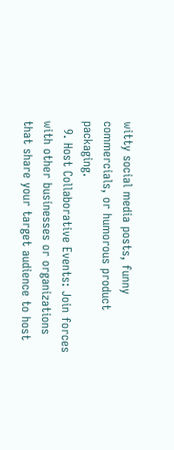witty social media posts, funny commercials, or humorous product packaging.
  9. Host Collaborative Events: Join forces with other businesses or organizations that share your target audience to host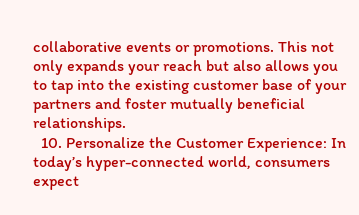collaborative events or promotions. This not only expands your reach but also allows you to tap into the existing customer base of your partners and foster mutually beneficial relationships.
  10. Personalize the Customer Experience: In today’s hyper-connected world, consumers expect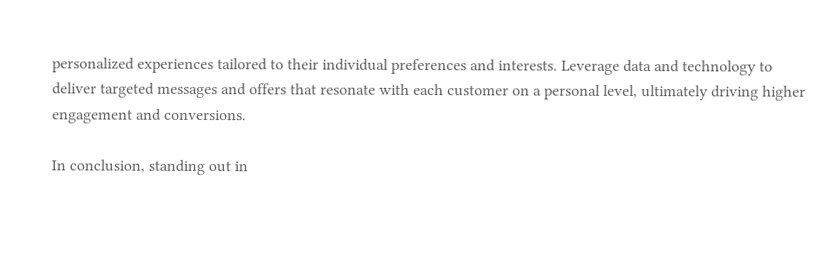personalized experiences tailored to their individual preferences and interests. Leverage data and technology to deliver targeted messages and offers that resonate with each customer on a personal level, ultimately driving higher engagement and conversions.

In conclusion, standing out in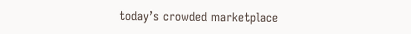today’s crowded marketplace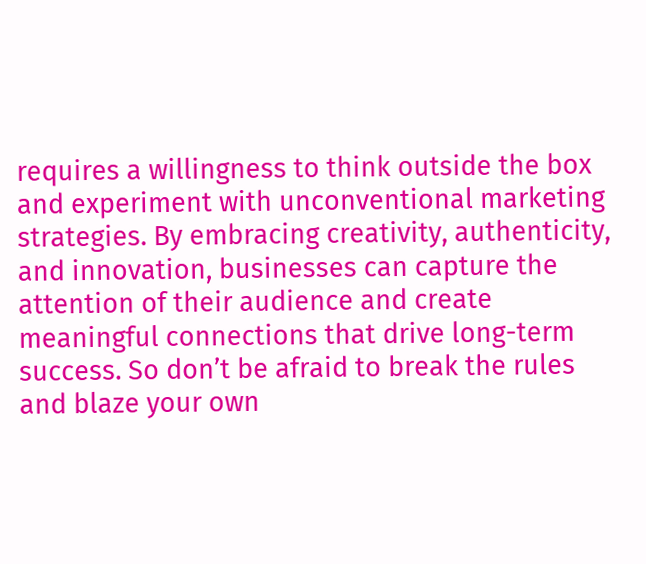requires a willingness to think outside the box and experiment with unconventional marketing strategies. By embracing creativity, authenticity, and innovation, businesses can capture the attention of their audience and create meaningful connections that drive long-term success. So don’t be afraid to break the rules and blaze your own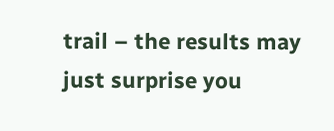trail – the results may just surprise you